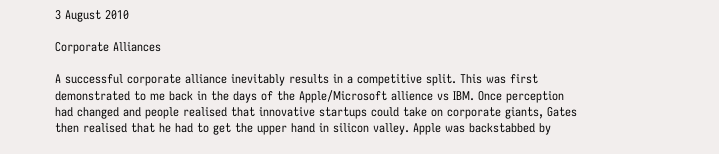3 August 2010

Corporate Alliances

A successful corporate alliance inevitably results in a competitive split. This was first demonstrated to me back in the days of the Apple/Microsoft allience vs IBM. Once perception had changed and people realised that innovative startups could take on corporate giants, Gates then realised that he had to get the upper hand in silicon valley. Apple was backstabbed by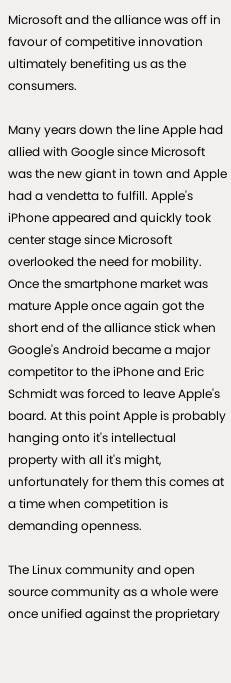Microsoft and the alliance was off in favour of competitive innovation ultimately benefiting us as the consumers.

Many years down the line Apple had allied with Google since Microsoft was the new giant in town and Apple had a vendetta to fulfill. Apple's iPhone appeared and quickly took center stage since Microsoft overlooked the need for mobility. Once the smartphone market was mature Apple once again got the short end of the alliance stick when Google's Android became a major competitor to the iPhone and Eric Schmidt was forced to leave Apple's board. At this point Apple is probably hanging onto it's intellectual property with all it's might, unfortunately for them this comes at a time when competition is demanding openness.

The Linux community and open source community as a whole were once unified against the proprietary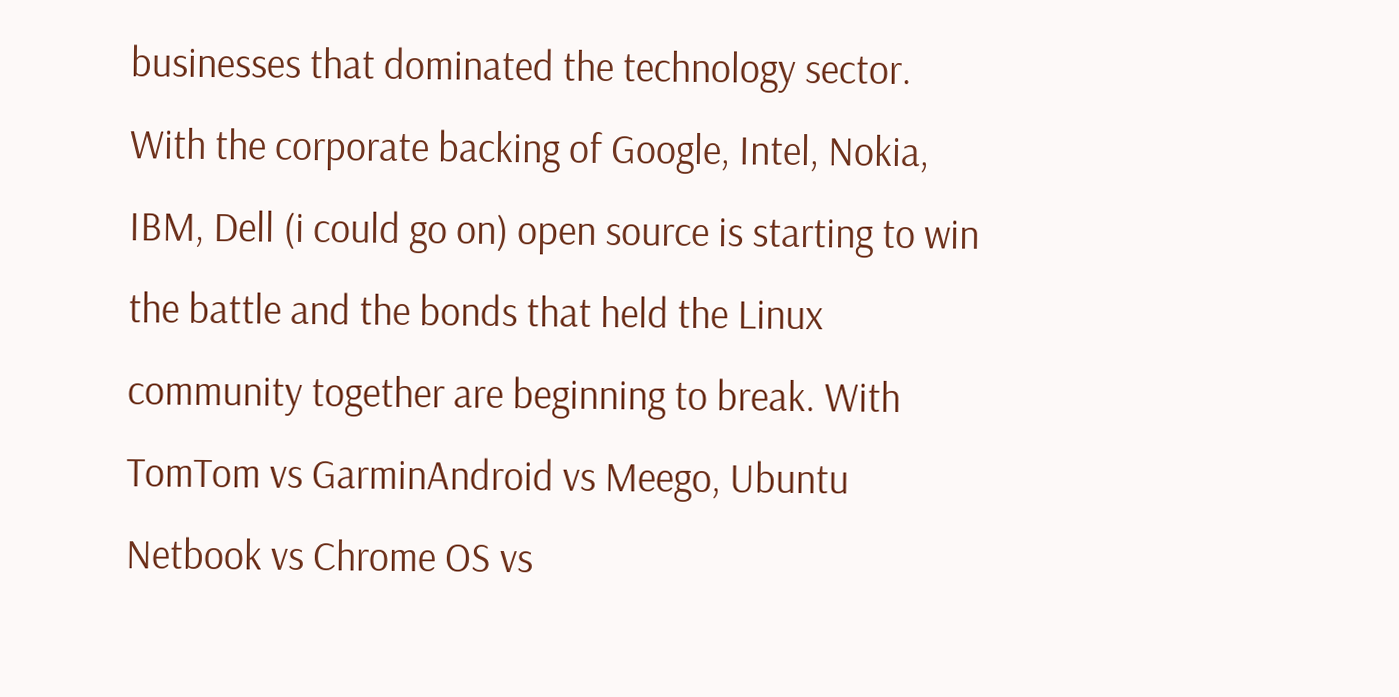businesses that dominated the technology sector. With the corporate backing of Google, Intel, Nokia, IBM, Dell (i could go on) open source is starting to win the battle and the bonds that held the Linux community together are beginning to break. With TomTom vs GarminAndroid vs Meego, Ubuntu Netbook vs Chrome OS vs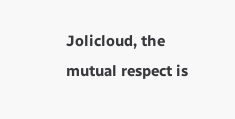Jolicloud, the mutual respect is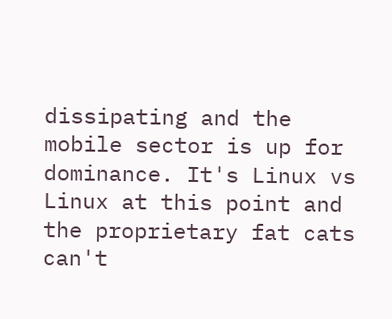dissipating and the mobile sector is up for dominance. It's Linux vs Linux at this point and the proprietary fat cats can't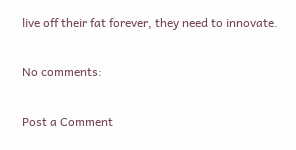live off their fat forever, they need to innovate.

No comments:

Post a Comment